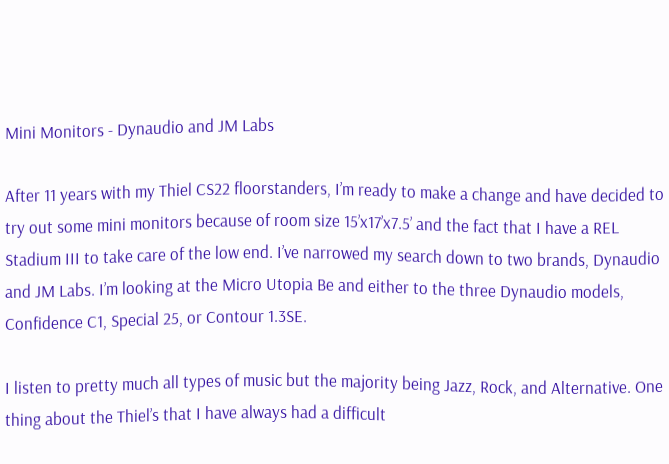Mini Monitors - Dynaudio and JM Labs

After 11 years with my Thiel CS22 floorstanders, I’m ready to make a change and have decided to try out some mini monitors because of room size 15’x17’x7.5’ and the fact that I have a REL Stadium III to take care of the low end. I’ve narrowed my search down to two brands, Dynaudio and JM Labs. I’m looking at the Micro Utopia Be and either to the three Dynaudio models, Confidence C1, Special 25, or Contour 1.3SE.

I listen to pretty much all types of music but the majority being Jazz, Rock, and Alternative. One thing about the Thiel’s that I have always had a difficult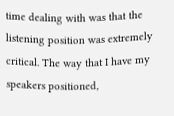time dealing with was that the listening position was extremely critical. The way that I have my speakers positioned,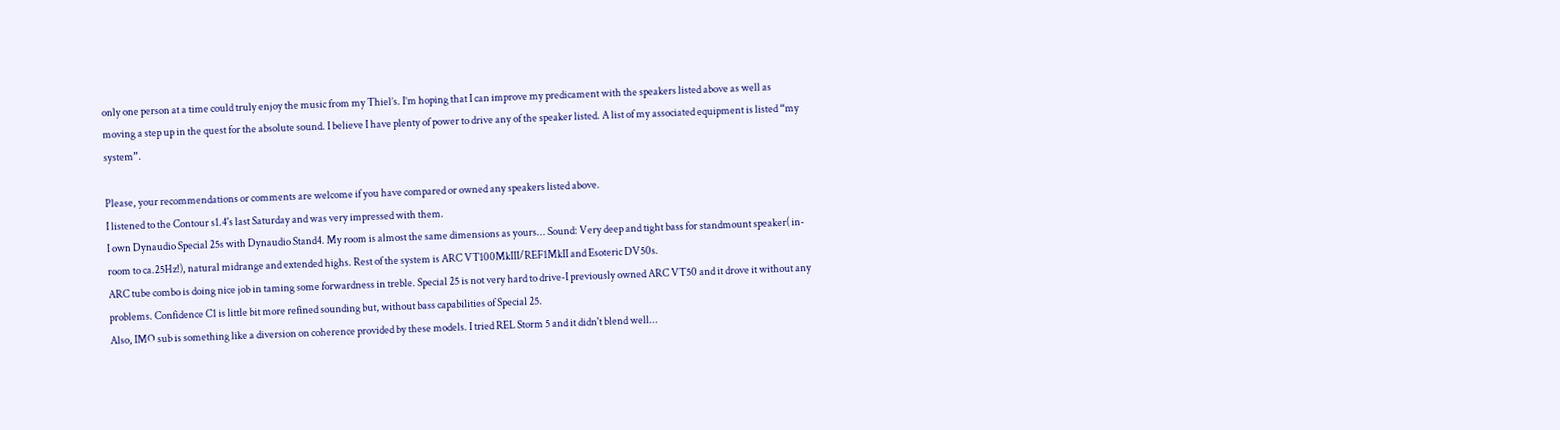only one person at a time could truly enjoy the music from my Thiel’s. I’m hoping that I can improve my predicament with the speakers listed above as well as moving a step up in the quest for the absolute sound. I believe I have plenty of power to drive any of the speaker listed. A list of my associated equipment is listed “my system”.

Please, your recommendations or comments are welcome if you have compared or owned any speakers listed above.
I listened to the Contour s1.4's last Saturday and was very impressed with them.
I own Dynaudio Special 25s with Dynaudio Stand4. My room is almost the same dimensions as yours... Sound: Very deep and tight bass for standmount speaker( in-room to ca.25Hz!), natural midrange and extended highs. Rest of the system is ARC VT100MkIII/REF1MkII and Esoteric DV50s.
ARC tube combo is doing nice job in taming some forwardness in treble. Special 25 is not very hard to drive-I previously owned ARC VT50 and it drove it without any problems. Confidence C1 is little bit more refined sounding but, without bass capabilities of Special 25.
Also, IMO sub is something like a diversion on coherence provided by these models. I tried REL Storm 5 and it didn't blend well...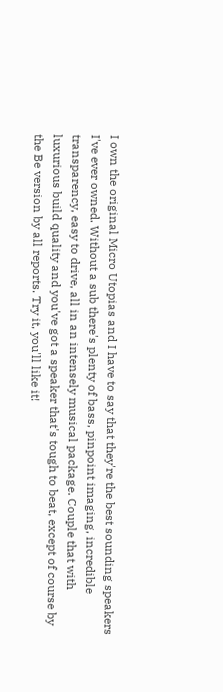I own the original Micro Utopias and I have to say that they're the best sounding speakers I've ever owned. Without a sub there's plenty of bass, pinpoint imaging, incredible transparency, easy to drive, all in an intensely musical package. Couple that with luxurious build quality and you've got a speaker that's tough to beat, except of course by the Be version by all reports. Try it, you'll like it!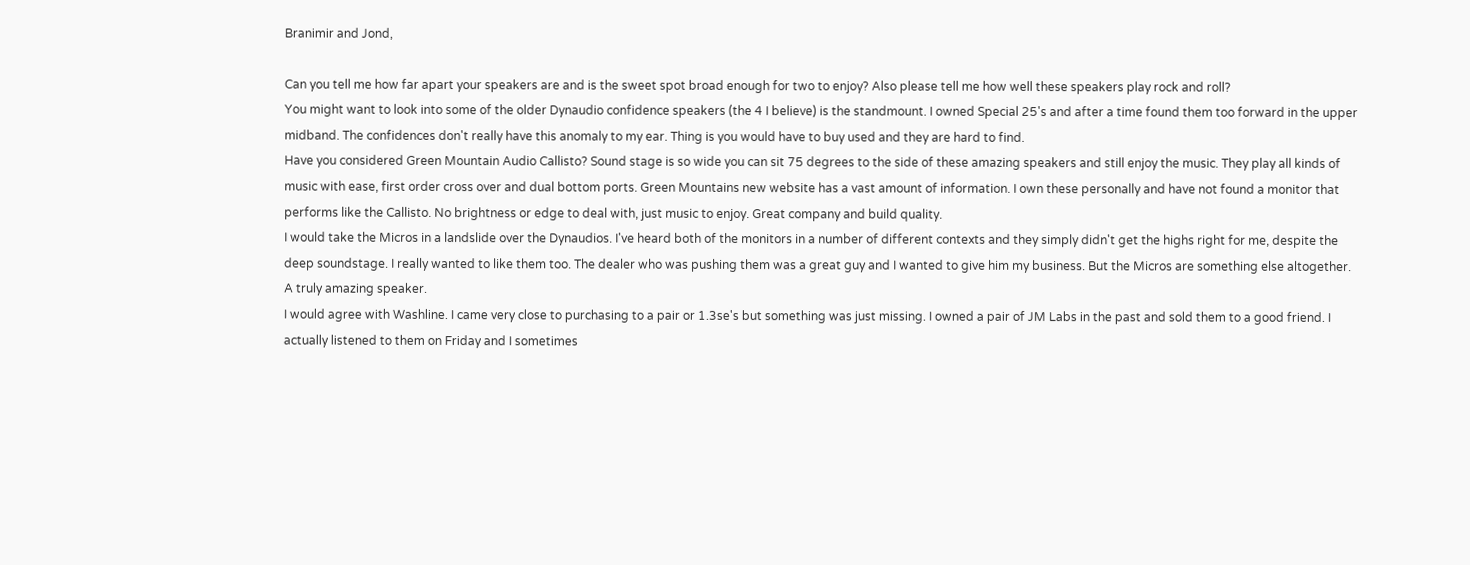Branimir and Jond,

Can you tell me how far apart your speakers are and is the sweet spot broad enough for two to enjoy? Also please tell me how well these speakers play rock and roll?
You might want to look into some of the older Dynaudio confidence speakers (the 4 I believe) is the standmount. I owned Special 25's and after a time found them too forward in the upper midband. The confidences don't really have this anomaly to my ear. Thing is you would have to buy used and they are hard to find.
Have you considered Green Mountain Audio Callisto? Sound stage is so wide you can sit 75 degrees to the side of these amazing speakers and still enjoy the music. They play all kinds of music with ease, first order cross over and dual bottom ports. Green Mountains new website has a vast amount of information. I own these personally and have not found a monitor that performs like the Callisto. No brightness or edge to deal with, just music to enjoy. Great company and build quality.
I would take the Micros in a landslide over the Dynaudios. I've heard both of the monitors in a number of different contexts and they simply didn't get the highs right for me, despite the deep soundstage. I really wanted to like them too. The dealer who was pushing them was a great guy and I wanted to give him my business. But the Micros are something else altogether. A truly amazing speaker.
I would agree with Washline. I came very close to purchasing to a pair or 1.3se's but something was just missing. I owned a pair of JM Labs in the past and sold them to a good friend. I actually listened to them on Friday and I sometimes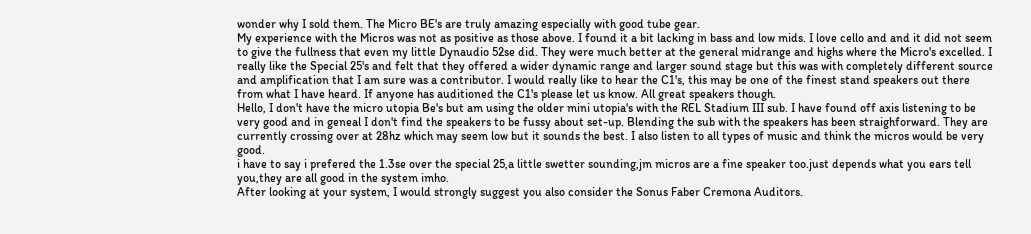wonder why I sold them. The Micro BE's are truly amazing especially with good tube gear.
My experience with the Micros was not as positive as those above. I found it a bit lacking in bass and low mids. I love cello and and it did not seem to give the fullness that even my little Dynaudio 52se did. They were much better at the general midrange and highs where the Micro's excelled. I really like the Special 25's and felt that they offered a wider dynamic range and larger sound stage but this was with completely different source and amplification that I am sure was a contributor. I would really like to hear the C1's, this may be one of the finest stand speakers out there from what I have heard. If anyone has auditioned the C1's please let us know. All great speakers though.
Hello, I don't have the micro utopia Be's but am using the older mini utopia's with the REL Stadium III sub. I have found off axis listening to be very good and in geneal I don't find the speakers to be fussy about set-up. Blending the sub with the speakers has been straighforward. They are currently crossing over at 28hz which may seem low but it sounds the best. I also listen to all types of music and think the micros would be very good.
i have to say i prefered the 1.3se over the special 25,a little swetter sounding,jm micros are a fine speaker too.just depends what you ears tell you,they are all good in the system imho.
After looking at your system, I would strongly suggest you also consider the Sonus Faber Cremona Auditors.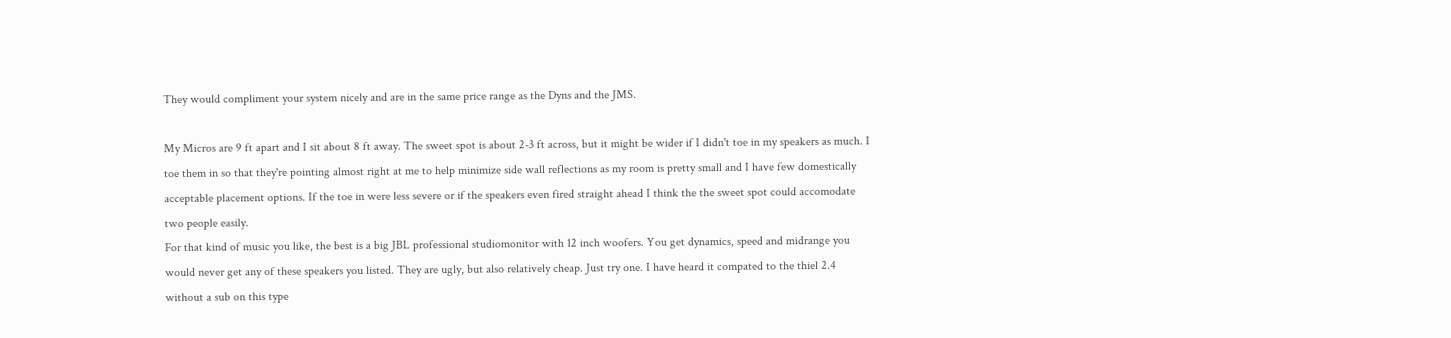They would compliment your system nicely and are in the same price range as the Dyns and the JMS.

My Micros are 9 ft apart and I sit about 8 ft away. The sweet spot is about 2-3 ft across, but it might be wider if I didn't toe in my speakers as much. I toe them in so that they're pointing almost right at me to help minimize side wall reflections as my room is pretty small and I have few domestically acceptable placement options. If the toe in were less severe or if the speakers even fired straight ahead I think the the sweet spot could accomodate two people easily.
For that kind of music you like, the best is a big JBL professional studiomonitor with 12 inch woofers. You get dynamics, speed and midrange you would never get any of these speakers you listed. They are ugly, but also relatively cheap. Just try one. I have heard it compated to the thiel 2.4 without a sub on this type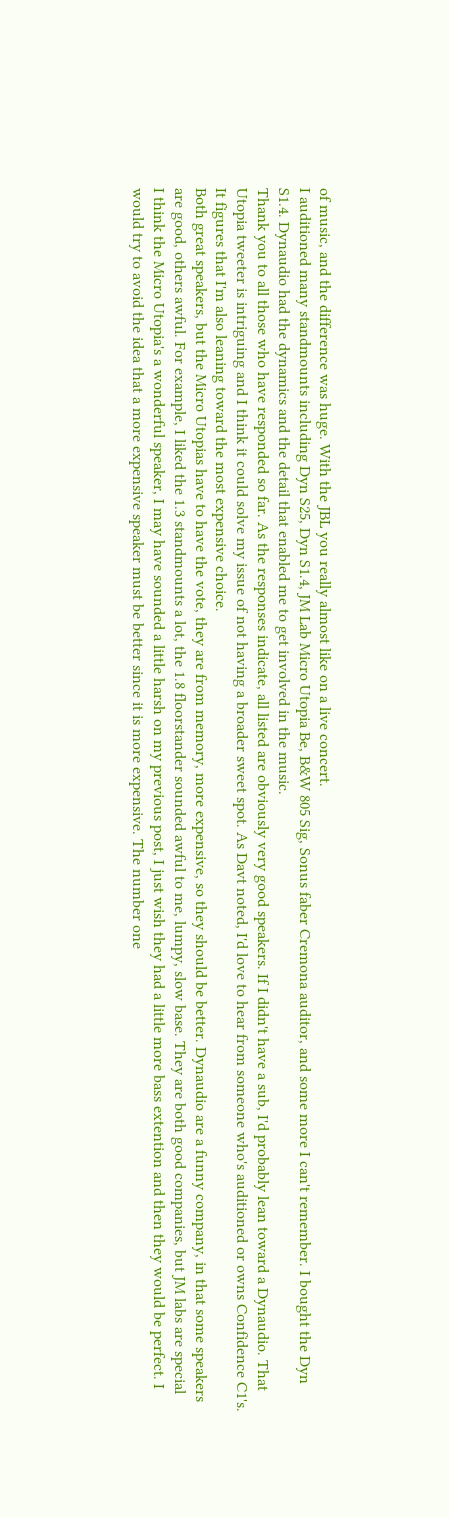of music, and the difference was huge. With the JBL you really almost like on a live concert.
I auditioned many standmounts including Dyn S25, Dyn S1.4, JM Lab Micro Utopia Be, B&W 805 Sig, Sonus faber Cremona auditor, and some more I can't remember. I bought the Dyn S1.4. Dynaudio had the dynamics and the detail that enabled me to get involved in the music.
Thank you to all those who have responded so far. As the responses indicate, all listed are obviously very good speakers. If I didn't have a sub, I'd probably lean toward a Dynaudio. That Utopia tweeter is intriguing and I think it could solve my issue of not having a broader sweet spot. As Davt noted, I'd love to hear from someone who's auditioned or owns Confidence C1's. It figures that I'm also leaning toward the most expensive choice.
Both great speakers, but the Micro Utopias have to have the vote, they are from memory, more expensive, so they should be better. Dynaudio are a funny company, in that some speakers are good, others awful. For example, I liked the 1.3 standmounts a lot, the 1.8 floorstander sounded awful to me, lumpy, slow base. They are both good companies, but JM labs are special
I think the Micro Utopia's a wonderful speaker, I may have sounded a little harsh on my previous post, I just wish they had a little more bass extention and then they would be perfect. I would try to avoid the idea that a more expensive speaker must be better since it is more expensive. The number one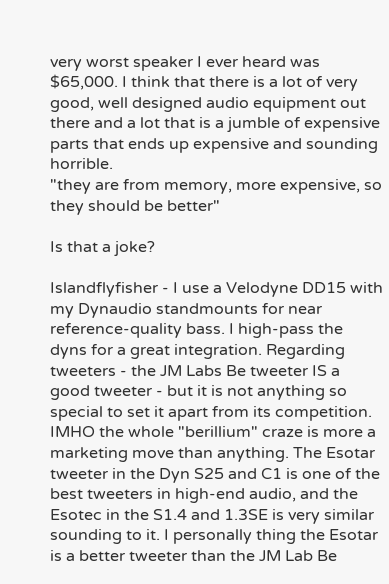very worst speaker I ever heard was $65,000. I think that there is a lot of very good, well designed audio equipment out there and a lot that is a jumble of expensive parts that ends up expensive and sounding horrible.
"they are from memory, more expensive, so they should be better"

Is that a joke?

Islandflyfisher - I use a Velodyne DD15 with my Dynaudio standmounts for near reference-quality bass. I high-pass the dyns for a great integration. Regarding tweeters - the JM Labs Be tweeter IS a good tweeter - but it is not anything so special to set it apart from its competition. IMHO the whole "berillium" craze is more a marketing move than anything. The Esotar tweeter in the Dyn S25 and C1 is one of the best tweeters in high-end audio, and the Esotec in the S1.4 and 1.3SE is very similar sounding to it. I personally thing the Esotar is a better tweeter than the JM Lab Be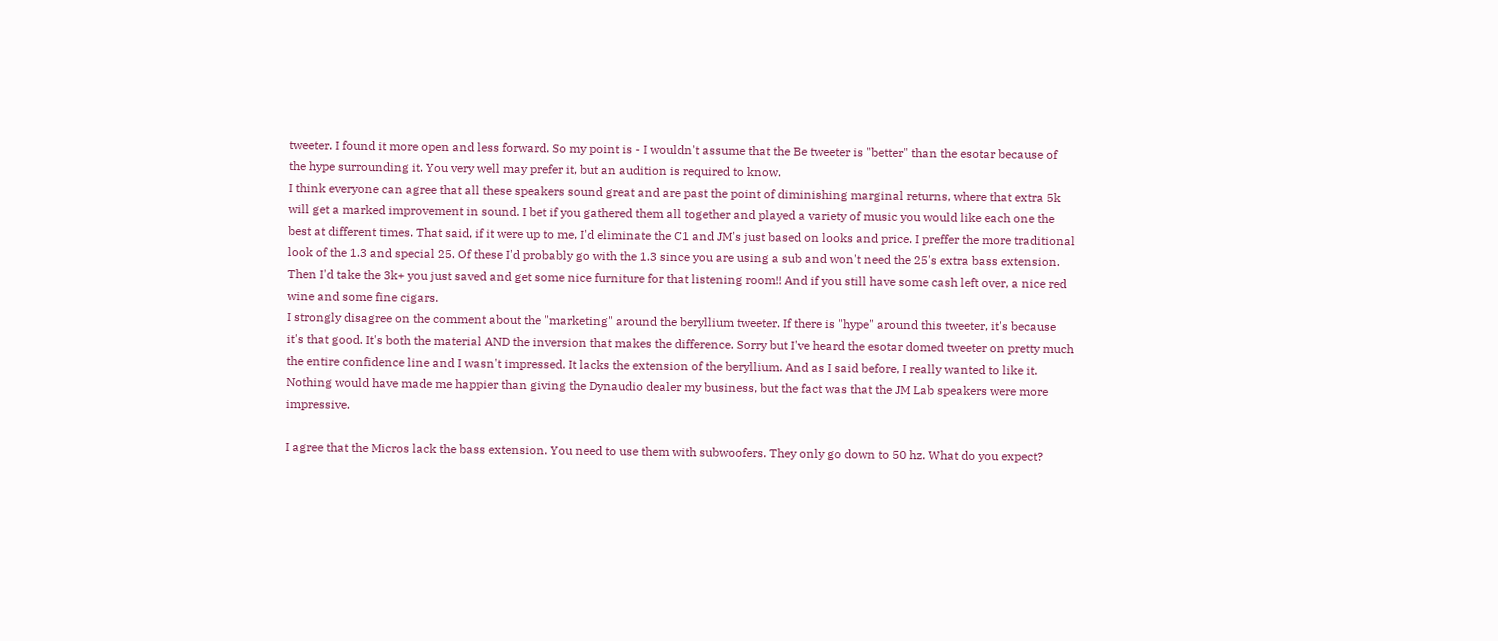tweeter. I found it more open and less forward. So my point is - I wouldn't assume that the Be tweeter is "better" than the esotar because of the hype surrounding it. You very well may prefer it, but an audition is required to know.
I think everyone can agree that all these speakers sound great and are past the point of diminishing marginal returns, where that extra 5k will get a marked improvement in sound. I bet if you gathered them all together and played a variety of music you would like each one the best at different times. That said, if it were up to me, I'd eliminate the C1 and JM's just based on looks and price. I preffer the more traditional look of the 1.3 and special 25. Of these I'd probably go with the 1.3 since you are using a sub and won't need the 25's extra bass extension. Then I'd take the 3k+ you just saved and get some nice furniture for that listening room!! And if you still have some cash left over, a nice red wine and some fine cigars.
I strongly disagree on the comment about the "marketing" around the beryllium tweeter. If there is "hype" around this tweeter, it's because it's that good. It's both the material AND the inversion that makes the difference. Sorry but I've heard the esotar domed tweeter on pretty much the entire confidence line and I wasn't impressed. It lacks the extension of the beryllium. And as I said before, I really wanted to like it. Nothing would have made me happier than giving the Dynaudio dealer my business, but the fact was that the JM Lab speakers were more impressive.

I agree that the Micros lack the bass extension. You need to use them with subwoofers. They only go down to 50 hz. What do you expect?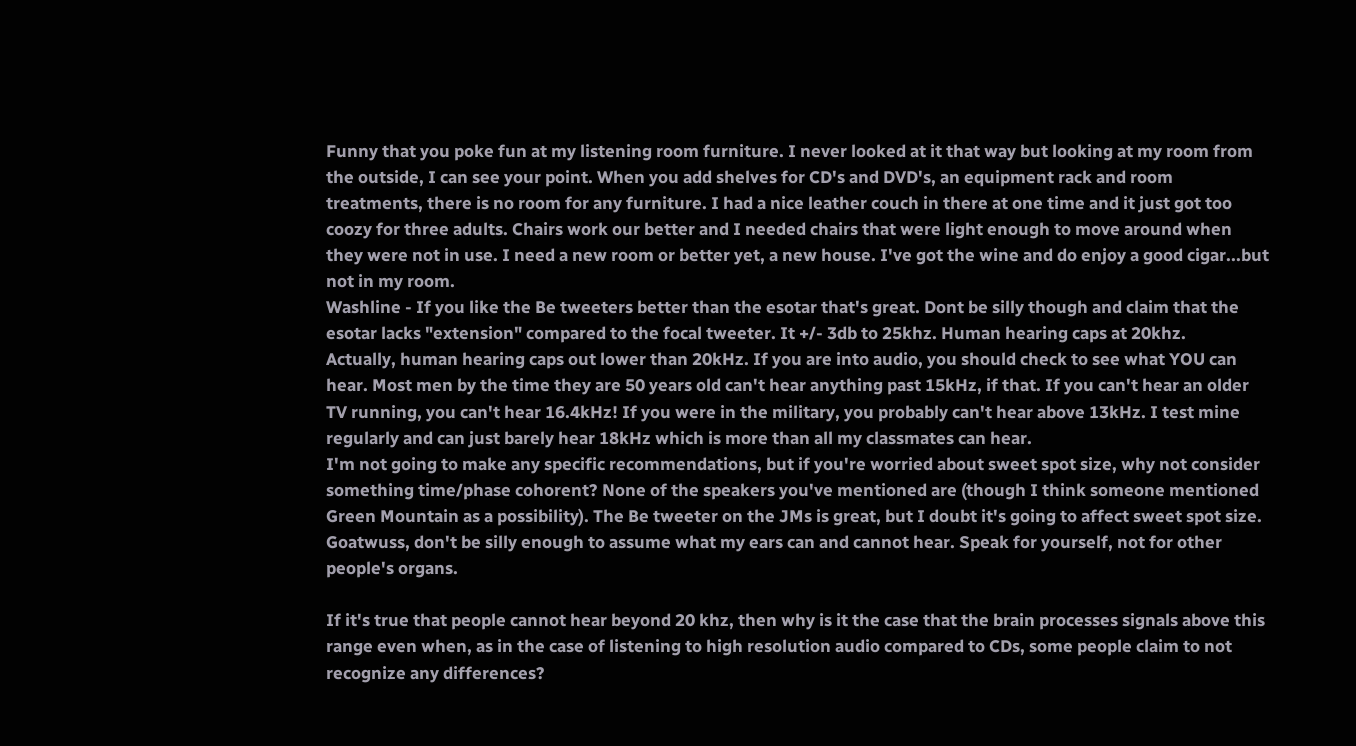Funny that you poke fun at my listening room furniture. I never looked at it that way but looking at my room from the outside, I can see your point. When you add shelves for CD's and DVD's, an equipment rack and room treatments, there is no room for any furniture. I had a nice leather couch in there at one time and it just got too coozy for three adults. Chairs work our better and I needed chairs that were light enough to move around when they were not in use. I need a new room or better yet, a new house. I've got the wine and do enjoy a good cigar...but not in my room.
Washline - If you like the Be tweeters better than the esotar that's great. Dont be silly though and claim that the esotar lacks "extension" compared to the focal tweeter. It +/- 3db to 25khz. Human hearing caps at 20khz.
Actually, human hearing caps out lower than 20kHz. If you are into audio, you should check to see what YOU can hear. Most men by the time they are 50 years old can't hear anything past 15kHz, if that. If you can't hear an older TV running, you can't hear 16.4kHz! If you were in the military, you probably can't hear above 13kHz. I test mine regularly and can just barely hear 18kHz which is more than all my classmates can hear.
I'm not going to make any specific recommendations, but if you're worried about sweet spot size, why not consider something time/phase cohorent? None of the speakers you've mentioned are (though I think someone mentioned Green Mountain as a possibility). The Be tweeter on the JMs is great, but I doubt it's going to affect sweet spot size.
Goatwuss, don't be silly enough to assume what my ears can and cannot hear. Speak for yourself, not for other people's organs.

If it's true that people cannot hear beyond 20 khz, then why is it the case that the brain processes signals above this range even when, as in the case of listening to high resolution audio compared to CDs, some people claim to not recognize any differences?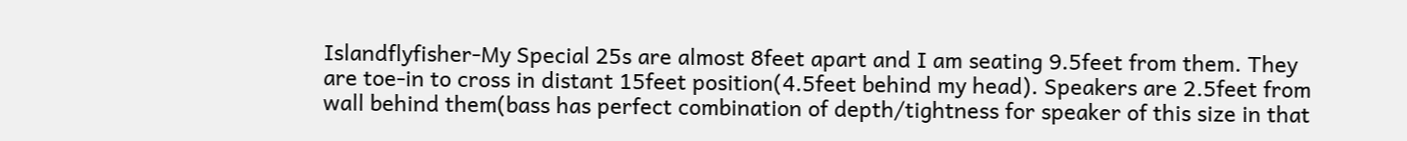Islandflyfisher-My Special 25s are almost 8feet apart and I am seating 9.5feet from them. They are toe-in to cross in distant 15feet position(4.5feet behind my head). Speakers are 2.5feet from wall behind them(bass has perfect combination of depth/tightness for speaker of this size in that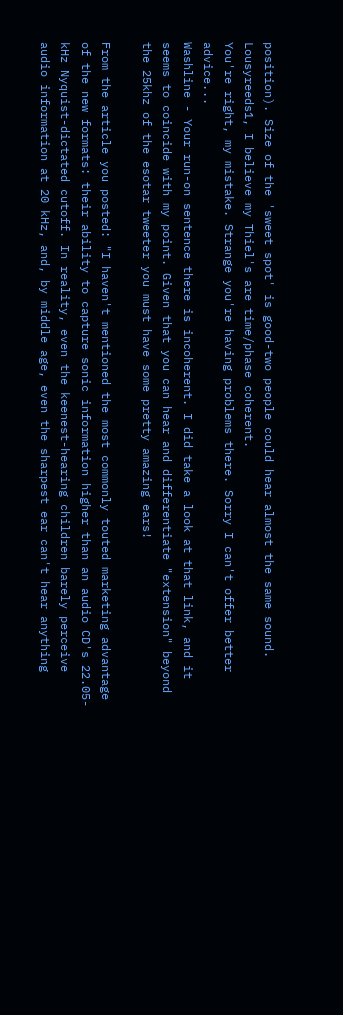position). Size of the 'sweet spot' is good-two people could hear almost the same sound.
Lousyreeds1, I believe my Thiel's are time/phase coherent.
You're right, my mistake. Strange you're having problems there. Sorry I can't offer better advice...
Washline - Your run-on sentence there is incoherent. I did take a look at that link, and it seems to coincide with my point. Given that you can hear and differentiate "extension" beyond the 25khz of the esotar tweeter you must have some pretty amazing ears!

From the article you posted: "I haven't mentioned the most commonly touted marketing advantage of the new formats: their ability to capture sonic information higher than an audio CD's 22.05-kHz Nyquist-dictated cutoff. In reality, even the keenest-hearing children barely perceive audio information at 20 kHz, and, by middle age, even the sharpest ear can't hear anything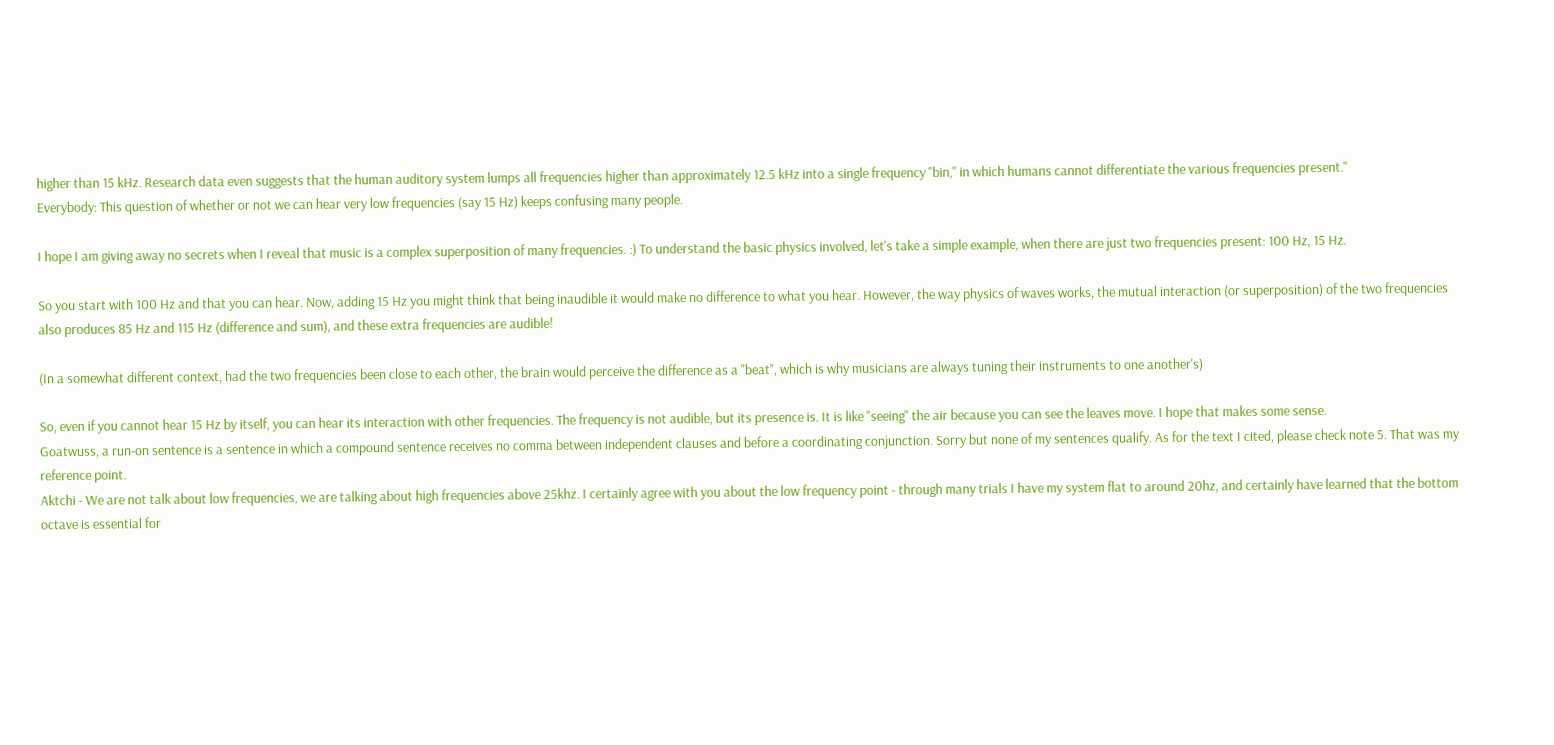higher than 15 kHz. Research data even suggests that the human auditory system lumps all frequencies higher than approximately 12.5 kHz into a single frequency "bin," in which humans cannot differentiate the various frequencies present."
Everybody: This question of whether or not we can hear very low frequencies (say 15 Hz) keeps confusing many people.

I hope I am giving away no secrets when I reveal that music is a complex superposition of many frequencies. :) To understand the basic physics involved, let's take a simple example, when there are just two frequencies present: 100 Hz, 15 Hz.

So you start with 100 Hz and that you can hear. Now, adding 15 Hz you might think that being inaudible it would make no difference to what you hear. However, the way physics of waves works, the mutual interaction (or superposition) of the two frequencies also produces 85 Hz and 115 Hz (difference and sum), and these extra frequencies are audible!

(In a somewhat different context, had the two frequencies been close to each other, the brain would perceive the difference as a "beat", which is why musicians are always tuning their instruments to one another's)

So, even if you cannot hear 15 Hz by itself, you can hear its interaction with other frequencies. The frequency is not audible, but its presence is. It is like "seeing" the air because you can see the leaves move. I hope that makes some sense.
Goatwuss, a run-on sentence is a sentence in which a compound sentence receives no comma between independent clauses and before a coordinating conjunction. Sorry but none of my sentences qualify. As for the text I cited, please check note 5. That was my reference point.
Aktchi - We are not talk about low frequencies, we are talking about high frequencies above 25khz. I certainly agree with you about the low frequency point - through many trials I have my system flat to around 20hz, and certainly have learned that the bottom octave is essential for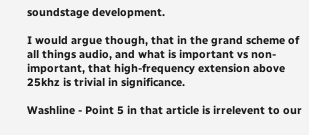soundstage development.

I would argue though, that in the grand scheme of all things audio, and what is important vs non-important, that high-frequency extension above 25khz is trivial in significance.

Washline - Point 5 in that article is irrelevent to our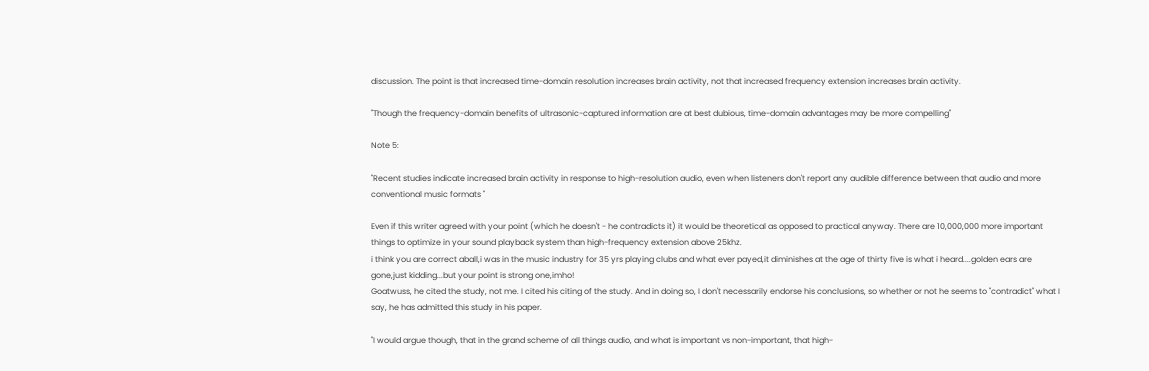discussion. The point is that increased time-domain resolution increases brain activity, not that increased frequency extension increases brain activity.

"Though the frequency-domain benefits of ultrasonic-captured information are at best dubious, time-domain advantages may be more compelling"

Note 5:

"Recent studies indicate increased brain activity in response to high-resolution audio, even when listeners don't report any audible difference between that audio and more conventional music formats "

Even if this writer agreed with your point (which he doesn't - he contradicts it) it would be theoretical as opposed to practical anyway. There are 10,000,000 more important things to optimize in your sound playback system than high-frequency extension above 25khz.
i think you are correct aball,i was in the music industry for 35 yrs playing clubs and what ever payed,it diminishes at the age of thirty five is what i heard....golden ears are gone,just kidding...but your point is strong one,imho!
Goatwuss, he cited the study, not me. I cited his citing of the study. And in doing so, I don't necessarily endorse his conclusions, so whether or not he seems to "contradict" what I say, he has admitted this study in his paper.

"I would argue though, that in the grand scheme of all things audio, and what is important vs non-important, that high-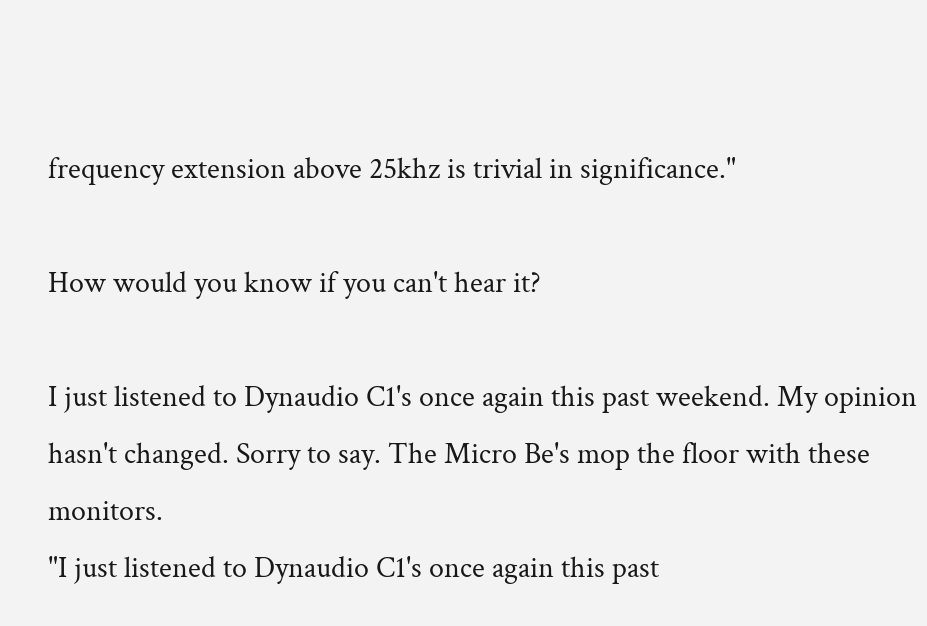frequency extension above 25khz is trivial in significance."

How would you know if you can't hear it?

I just listened to Dynaudio C1's once again this past weekend. My opinion hasn't changed. Sorry to say. The Micro Be's mop the floor with these monitors.
"I just listened to Dynaudio C1's once again this past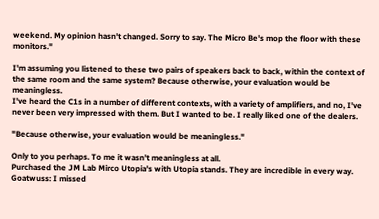weekend. My opinion hasn't changed. Sorry to say. The Micro Be's mop the floor with these monitors."

I'm assuming you listened to these two pairs of speakers back to back, within the context of the same room and the same system? Because otherwise, your evaluation would be meaningless.
I've heard the C1s in a number of different contexts, with a variety of amplifiers, and no, I've never been very impressed with them. But I wanted to be. I really liked one of the dealers.

"Because otherwise, your evaluation would be meaningless."

Only to you perhaps. To me it wasn't meaningless at all.
Purchased the JM Lab Mirco Utopia's with Utopia stands. They are incredible in every way.
Goatwuss: I missed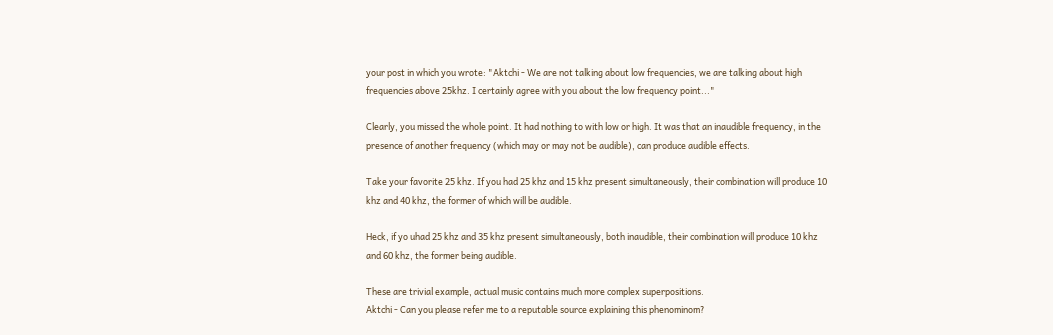your post in which you wrote: "Aktchi - We are not talking about low frequencies, we are talking about high frequencies above 25khz. I certainly agree with you about the low frequency point..."

Clearly, you missed the whole point. It had nothing to with low or high. It was that an inaudible frequency, in the presence of another frequency (which may or may not be audible), can produce audible effects.

Take your favorite 25 khz. If you had 25 khz and 15 khz present simultaneously, their combination will produce 10 khz and 40 khz, the former of which will be audible.

Heck, if yo uhad 25 khz and 35 khz present simultaneously, both inaudible, their combination will produce 10 khz and 60 khz, the former being audible.

These are trivial example, actual music contains much more complex superpositions.
Aktchi - Can you please refer me to a reputable source explaining this phenominom?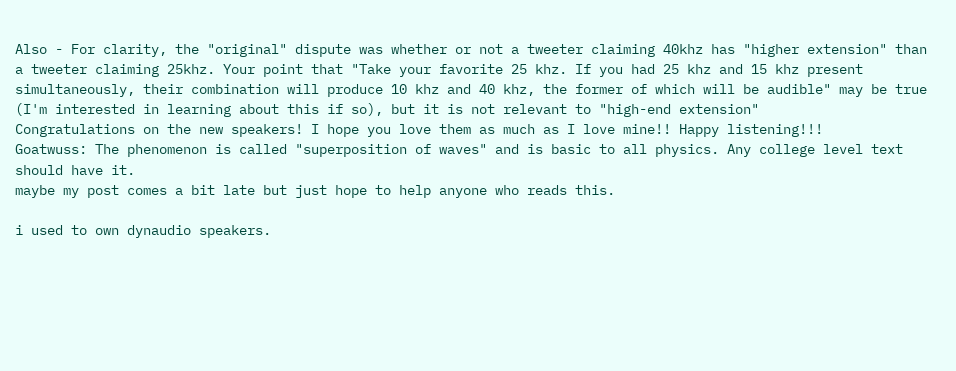Also - For clarity, the "original" dispute was whether or not a tweeter claiming 40khz has "higher extension" than a tweeter claiming 25khz. Your point that "Take your favorite 25 khz. If you had 25 khz and 15 khz present simultaneously, their combination will produce 10 khz and 40 khz, the former of which will be audible" may be true (I'm interested in learning about this if so), but it is not relevant to "high-end extension"
Congratulations on the new speakers! I hope you love them as much as I love mine!! Happy listening!!!
Goatwuss: The phenomenon is called "superposition of waves" and is basic to all physics. Any college level text should have it.
maybe my post comes a bit late but just hope to help anyone who reads this.

i used to own dynaudio speakers.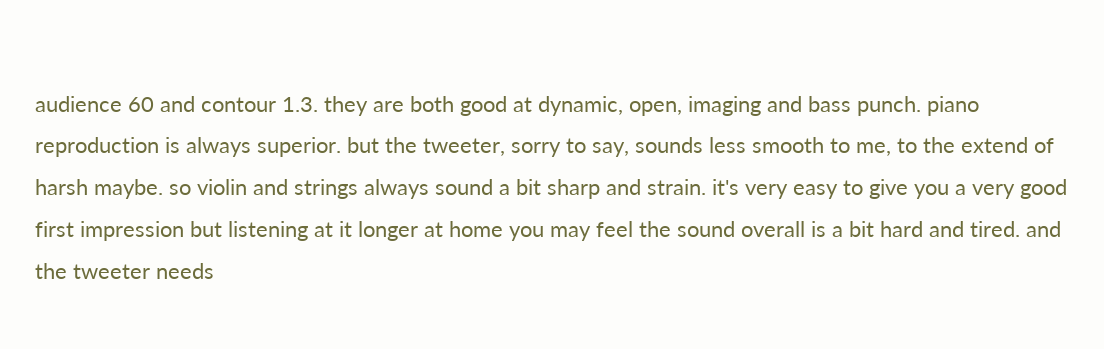audience 60 and contour 1.3. they are both good at dynamic, open, imaging and bass punch. piano reproduction is always superior. but the tweeter, sorry to say, sounds less smooth to me, to the extend of harsh maybe. so violin and strings always sound a bit sharp and strain. it's very easy to give you a very good first impression but listening at it longer at home you may feel the sound overall is a bit hard and tired. and the tweeter needs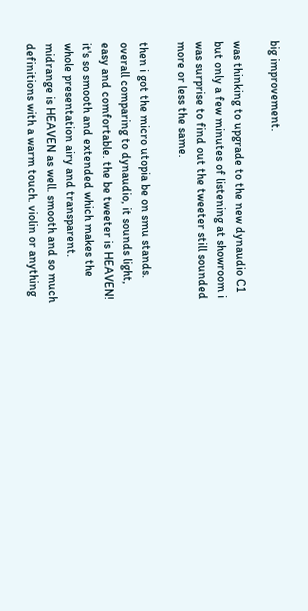big improvement.

was thinking to upgrade to the new dynaudio C1 but only a few minutes of listening at showroom i was surprise to find out the tweeter still sounded more or less the same.

then i got the micro utopia be on smu stands. overall comparing to dynaudio, it sounds light, easy and comfortable. the be tweeter is HEAVEN! it's so smooth and extended which makes the whole presentation airy and transparent. midrange is HEAVEN as well. smooth and so much definitions with a warm touch. violin or anything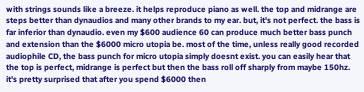with strings sounds like a breeze. it helps reproduce piano as well. the top and midrange are steps better than dynaudios and many other brands to my ear. but, it's not perfect. the bass is far inferior than dynaudio. even my $600 audience 60 can produce much better bass punch and extension than the $6000 micro utopia be. most of the time, unless really good recorded audiophile CD, the bass punch for micro utopia simply doesnt exist. you can easily hear that the top is perfect, midrange is perfect but then the bass roll off sharply from maybe 150hz. it's pretty surprised that after you spend $6000 then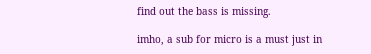find out the bass is missing.

imho, a sub for micro is a must just in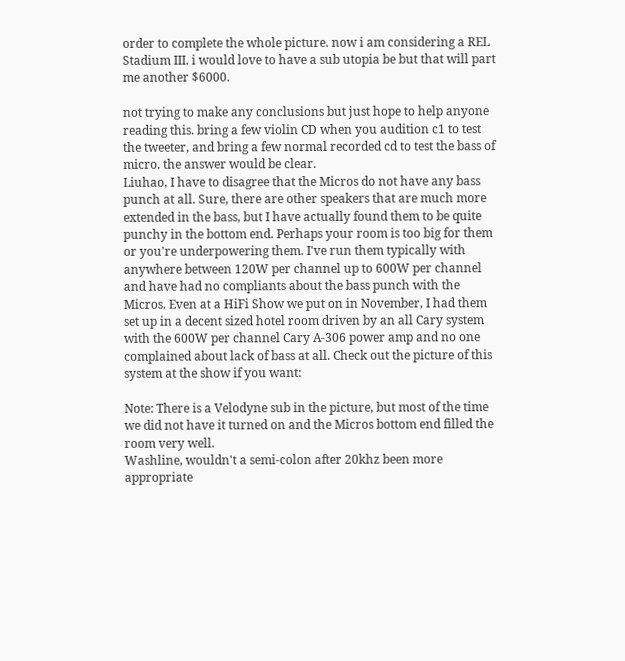order to complete the whole picture. now i am considering a REL Stadium III. i would love to have a sub utopia be but that will part me another $6000.

not trying to make any conclusions but just hope to help anyone reading this. bring a few violin CD when you audition c1 to test the tweeter, and bring a few normal recorded cd to test the bass of micro. the answer would be clear.
Liuhao, I have to disagree that the Micros do not have any bass punch at all. Sure, there are other speakers that are much more extended in the bass, but I have actually found them to be quite punchy in the bottom end. Perhaps your room is too big for them or you're underpowering them. I've run them typically with anywhere between 120W per channel up to 600W per channel and have had no compliants about the bass punch with the Micros. Even at a HiFi Show we put on in November, I had them set up in a decent sized hotel room driven by an all Cary system with the 600W per channel Cary A-306 power amp and no one complained about lack of bass at all. Check out the picture of this system at the show if you want:

Note: There is a Velodyne sub in the picture, but most of the time we did not have it turned on and the Micros bottom end filled the room very well.
Washline, wouldn't a semi-colon after 20khz been more appropriate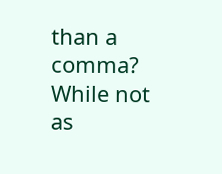than a comma? While not as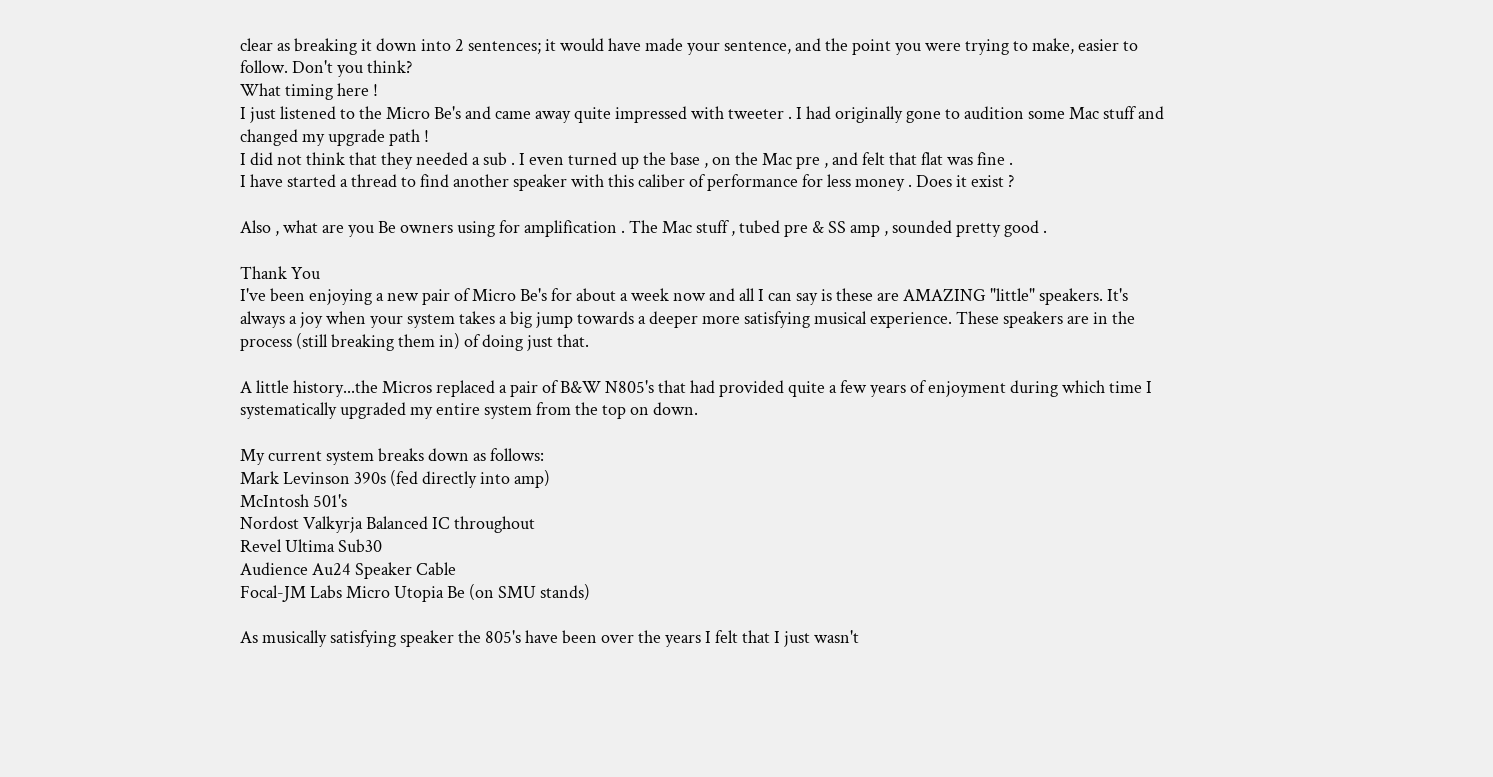clear as breaking it down into 2 sentences; it would have made your sentence, and the point you were trying to make, easier to follow. Don't you think?
What timing here !
I just listened to the Micro Be's and came away quite impressed with tweeter . I had originally gone to audition some Mac stuff and changed my upgrade path !
I did not think that they needed a sub . I even turned up the base , on the Mac pre , and felt that flat was fine .
I have started a thread to find another speaker with this caliber of performance for less money . Does it exist ?

Also , what are you Be owners using for amplification . The Mac stuff , tubed pre & SS amp , sounded pretty good .

Thank You
I've been enjoying a new pair of Micro Be's for about a week now and all I can say is these are AMAZING "little" speakers. It's always a joy when your system takes a big jump towards a deeper more satisfying musical experience. These speakers are in the process (still breaking them in) of doing just that.

A little history...the Micros replaced a pair of B&W N805's that had provided quite a few years of enjoyment during which time I systematically upgraded my entire system from the top on down.

My current system breaks down as follows:
Mark Levinson 390s (fed directly into amp)
McIntosh 501's
Nordost Valkyrja Balanced IC throughout
Revel Ultima Sub30
Audience Au24 Speaker Cable
Focal-JM Labs Micro Utopia Be (on SMU stands)

As musically satisfying speaker the 805's have been over the years I felt that I just wasn't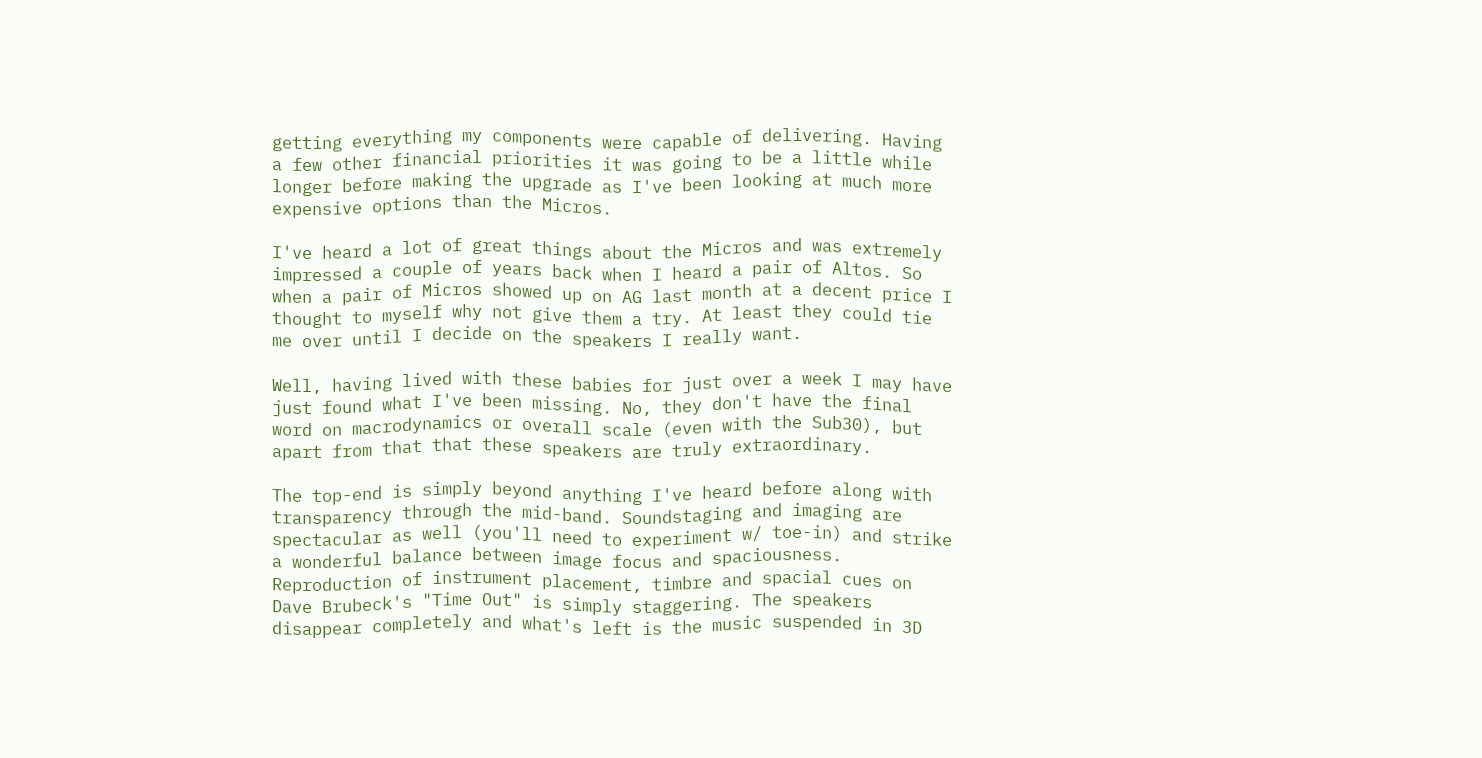getting everything my components were capable of delivering. Having a few other financial priorities it was going to be a little while longer before making the upgrade as I've been looking at much more expensive options than the Micros.

I've heard a lot of great things about the Micros and was extremely impressed a couple of years back when I heard a pair of Altos. So when a pair of Micros showed up on AG last month at a decent price I thought to myself why not give them a try. At least they could tie me over until I decide on the speakers I really want.

Well, having lived with these babies for just over a week I may have just found what I've been missing. No, they don't have the final word on macrodynamics or overall scale (even with the Sub30), but apart from that that these speakers are truly extraordinary.

The top-end is simply beyond anything I've heard before along with transparency through the mid-band. Soundstaging and imaging are spectacular as well (you'll need to experiment w/ toe-in) and strike a wonderful balance between image focus and spaciousness. Reproduction of instrument placement, timbre and spacial cues on Dave Brubeck's "Time Out" is simply staggering. The speakers disappear completely and what's left is the music suspended in 3D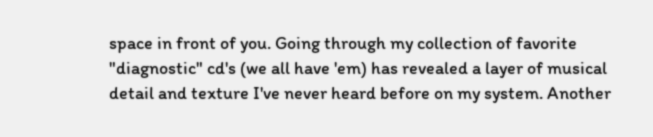space in front of you. Going through my collection of favorite "diagnostic" cd's (we all have 'em) has revealed a layer of musical detail and texture I've never heard before on my system. Another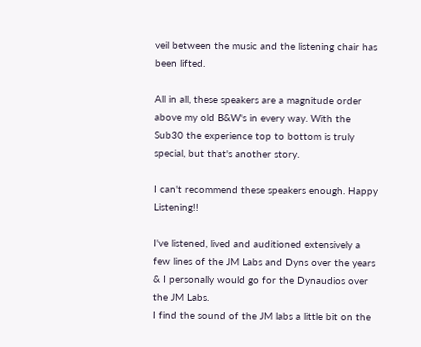veil between the music and the listening chair has been lifted.

All in all, these speakers are a magnitude order above my old B&W's in every way. With the Sub30 the experience top to bottom is truly special, but that's another story.

I can't recommend these speakers enough. Happy Listening!!

I've listened, lived and auditioned extensively a few lines of the JM Labs and Dyns over the years & I personally would go for the Dynaudios over the JM Labs.
I find the sound of the JM labs a little bit on the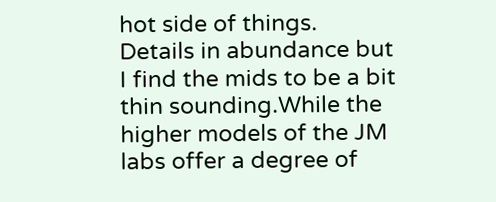hot side of things. Details in abundance but I find the mids to be a bit thin sounding.While the higher models of the JM labs offer a degree of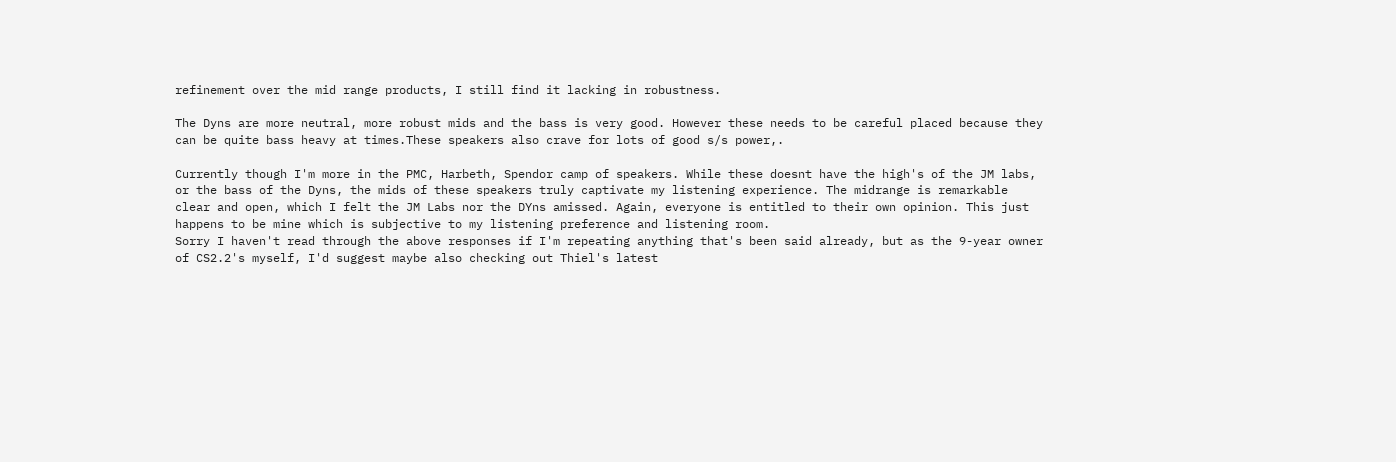refinement over the mid range products, I still find it lacking in robustness.

The Dyns are more neutral, more robust mids and the bass is very good. However these needs to be careful placed because they can be quite bass heavy at times.These speakers also crave for lots of good s/s power,.

Currently though I'm more in the PMC, Harbeth, Spendor camp of speakers. While these doesnt have the high's of the JM labs, or the bass of the Dyns, the mids of these speakers truly captivate my listening experience. The midrange is remarkable clear and open, which I felt the JM Labs nor the DYns amissed. Again, everyone is entitled to their own opinion. This just happens to be mine which is subjective to my listening preference and listening room.
Sorry I haven't read through the above responses if I'm repeating anything that's been said already, but as the 9-year owner of CS2.2's myself, I'd suggest maybe also checking out Thiel's latest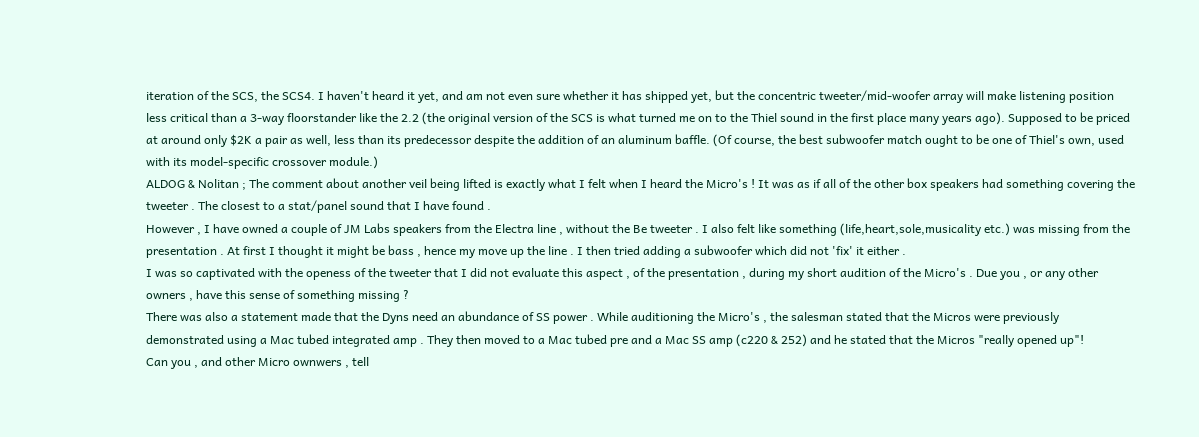iteration of the SCS, the SCS4. I haven't heard it yet, and am not even sure whether it has shipped yet, but the concentric tweeter/mid-woofer array will make listening position less critical than a 3-way floorstander like the 2.2 (the original version of the SCS is what turned me on to the Thiel sound in the first place many years ago). Supposed to be priced at around only $2K a pair as well, less than its predecessor despite the addition of an aluminum baffle. (Of course, the best subwoofer match ought to be one of Thiel's own, used with its model-specific crossover module.)
ALDOG & Nolitan ; The comment about another veil being lifted is exactly what I felt when I heard the Micro's ! It was as if all of the other box speakers had something covering the tweeter . The closest to a stat/panel sound that I have found .
However , I have owned a couple of JM Labs speakers from the Electra line , without the Be tweeter . I also felt like something (life,heart,sole,musicality etc.) was missing from the presentation . At first I thought it might be bass , hence my move up the line . I then tried adding a subwoofer which did not 'fix' it either .
I was so captivated with the openess of the tweeter that I did not evaluate this aspect , of the presentation , during my short audition of the Micro's . Due you , or any other owners , have this sense of something missing ?
There was also a statement made that the Dyns need an abundance of SS power . While auditioning the Micro's , the salesman stated that the Micros were previously demonstrated using a Mac tubed integrated amp . They then moved to a Mac tubed pre and a Mac SS amp (c220 & 252) and he stated that the Micros "really opened up"!
Can you , and other Micro ownwers , tell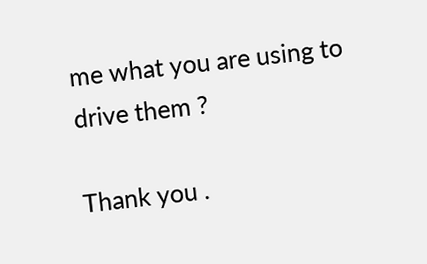me what you are using to drive them ?

Thank you .